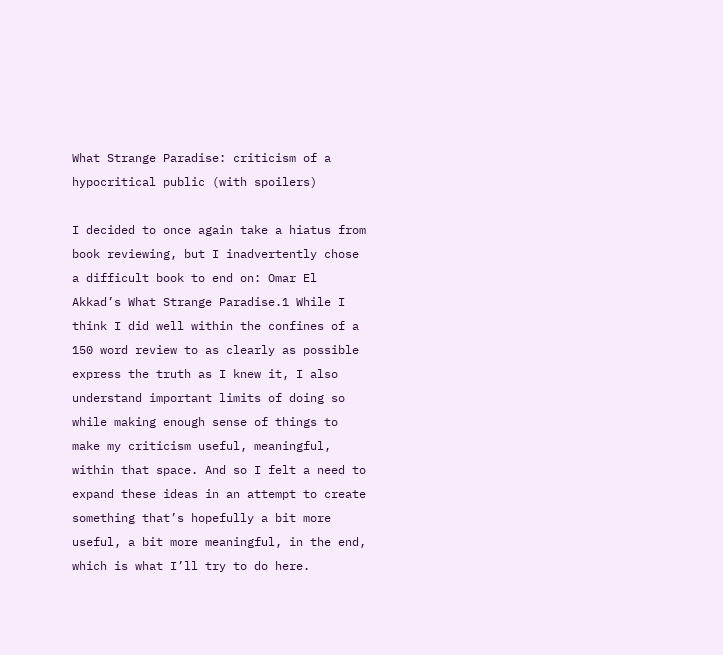What Strange Paradise: criticism of a hypocritical public (with spoilers)

I decided to once again take a hiatus from book reviewing, but I inadvertently chose a difficult book to end on: Omar El Akkad’s What Strange Paradise.1 While I think I did well within the confines of a 150 word review to as clearly as possible express the truth as I knew it, I also understand important limits of doing so while making enough sense of things to make my criticism useful, meaningful, within that space. And so I felt a need to expand these ideas in an attempt to create something that’s hopefully a bit more useful, a bit more meaningful, in the end, which is what I’ll try to do here.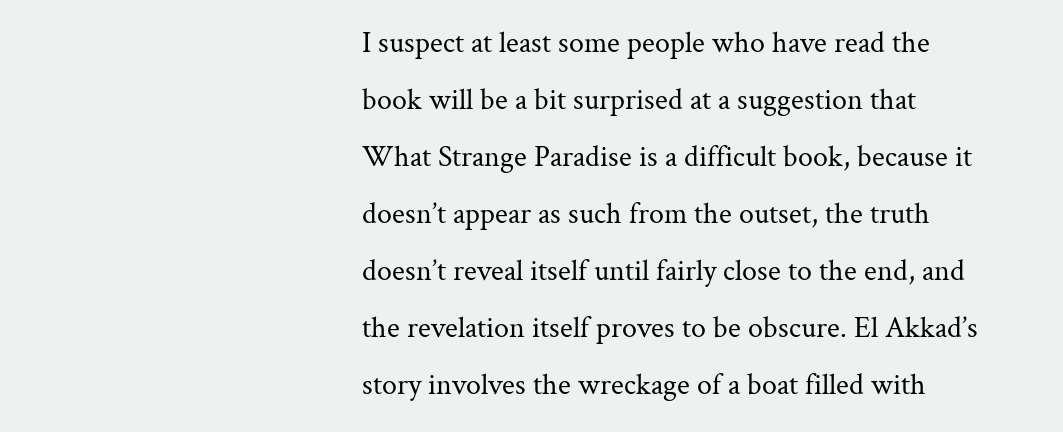I suspect at least some people who have read the book will be a bit surprised at a suggestion that What Strange Paradise is a difficult book, because it doesn’t appear as such from the outset, the truth doesn’t reveal itself until fairly close to the end, and the revelation itself proves to be obscure. El Akkad’s story involves the wreckage of a boat filled with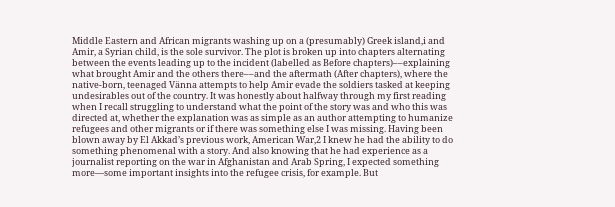Middle Eastern and African migrants washing up on a (presumably) Greek island,i and Amir, a Syrian child, is the sole survivor. The plot is broken up into chapters alternating between the events leading up to the incident (labelled as Before chapters)––explaining what brought Amir and the others there––and the aftermath (After chapters), where the native-born, teenaged Vänna attempts to help Amir evade the soldiers tasked at keeping undesirables out of the country. It was honestly about halfway through my first reading when I recall struggling to understand what the point of the story was and who this was directed at, whether the explanation was as simple as an author attempting to humanize refugees and other migrants or if there was something else I was missing. Having been blown away by El Akkad’s previous work, American War,2 I knew he had the ability to do something phenomenal with a story. And also knowing that he had experience as a journalist reporting on the war in Afghanistan and Arab Spring, I expected something more—some important insights into the refugee crisis, for example. But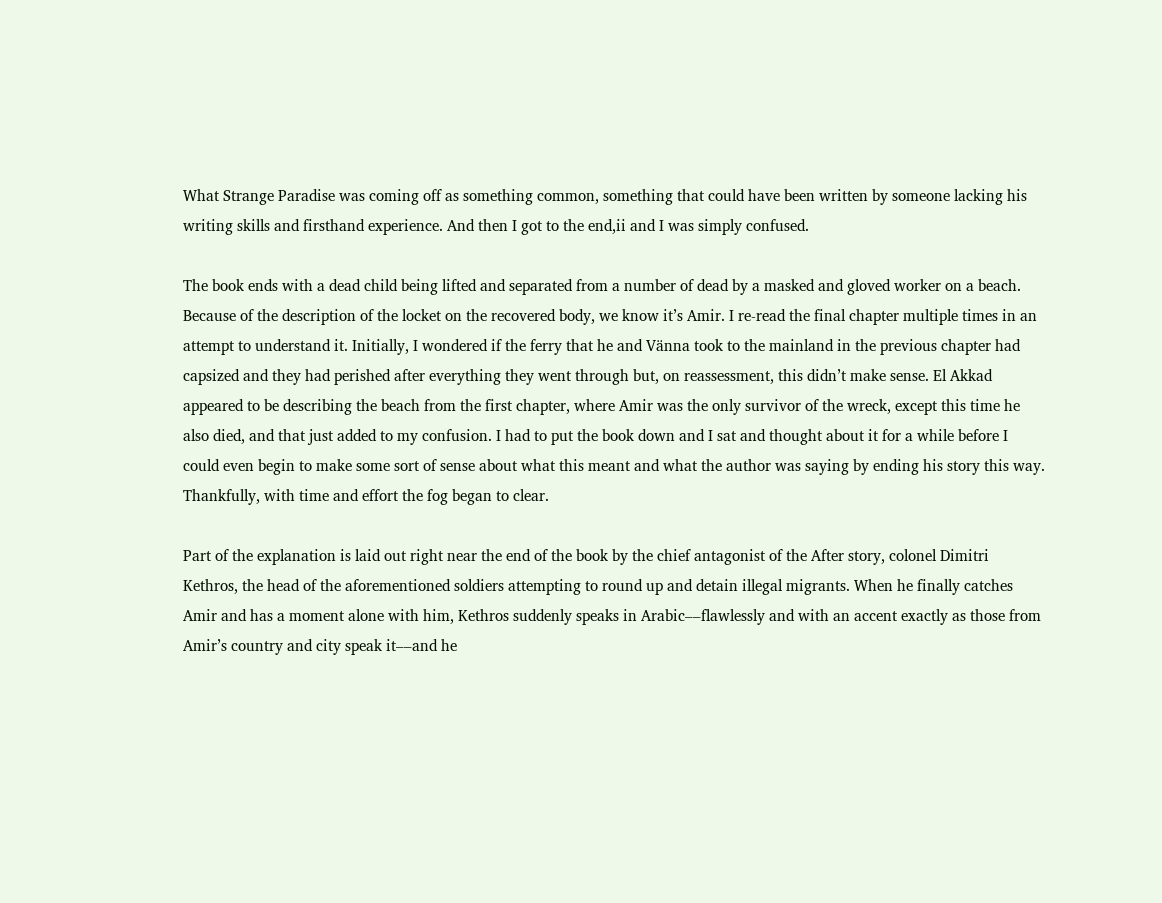What Strange Paradise was coming off as something common, something that could have been written by someone lacking his writing skills and firsthand experience. And then I got to the end,ii and I was simply confused.

The book ends with a dead child being lifted and separated from a number of dead by a masked and gloved worker on a beach. Because of the description of the locket on the recovered body, we know it’s Amir. I re-read the final chapter multiple times in an attempt to understand it. Initially, I wondered if the ferry that he and Vänna took to the mainland in the previous chapter had capsized and they had perished after everything they went through but, on reassessment, this didn’t make sense. El Akkad appeared to be describing the beach from the first chapter, where Amir was the only survivor of the wreck, except this time he also died, and that just added to my confusion. I had to put the book down and I sat and thought about it for a while before I could even begin to make some sort of sense about what this meant and what the author was saying by ending his story this way. Thankfully, with time and effort the fog began to clear.

Part of the explanation is laid out right near the end of the book by the chief antagonist of the After story, colonel Dimitri Kethros, the head of the aforementioned soldiers attempting to round up and detain illegal migrants. When he finally catches Amir and has a moment alone with him, Kethros suddenly speaks in Arabic––flawlessly and with an accent exactly as those from Amir’s country and city speak it––and he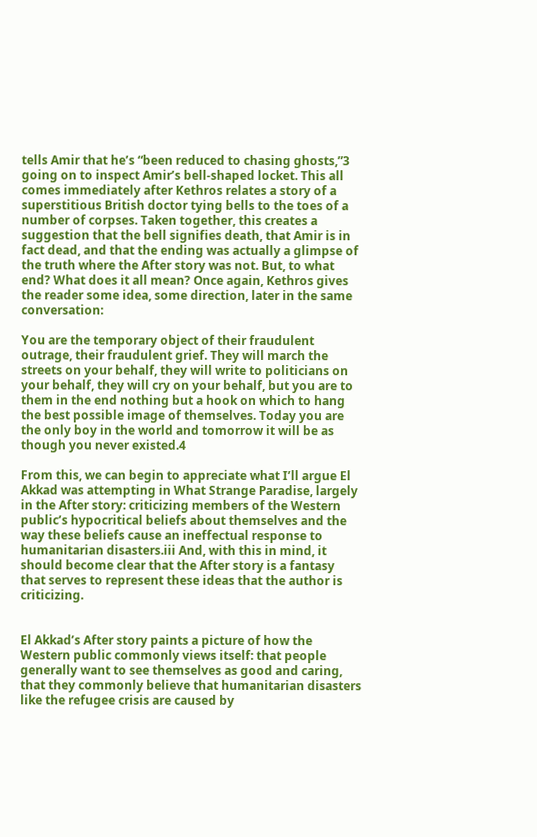tells Amir that he’s “been reduced to chasing ghosts,”3 going on to inspect Amir’s bell-shaped locket. This all comes immediately after Kethros relates a story of a superstitious British doctor tying bells to the toes of a number of corpses. Taken together, this creates a suggestion that the bell signifies death, that Amir is in fact dead, and that the ending was actually a glimpse of the truth where the After story was not. But, to what end? What does it all mean? Once again, Kethros gives the reader some idea, some direction, later in the same conversation:

You are the temporary object of their fraudulent outrage, their fraudulent grief. They will march the streets on your behalf, they will write to politicians on your behalf, they will cry on your behalf, but you are to them in the end nothing but a hook on which to hang the best possible image of themselves. Today you are the only boy in the world and tomorrow it will be as though you never existed.4

From this, we can begin to appreciate what I’ll argue El Akkad was attempting in What Strange Paradise, largely in the After story: criticizing members of the Western public’s hypocritical beliefs about themselves and the way these beliefs cause an ineffectual response to humanitarian disasters.iii And, with this in mind, it should become clear that the After story is a fantasy that serves to represent these ideas that the author is criticizing.


El Akkad’s After story paints a picture of how the Western public commonly views itself: that people generally want to see themselves as good and caring, that they commonly believe that humanitarian disasters like the refugee crisis are caused by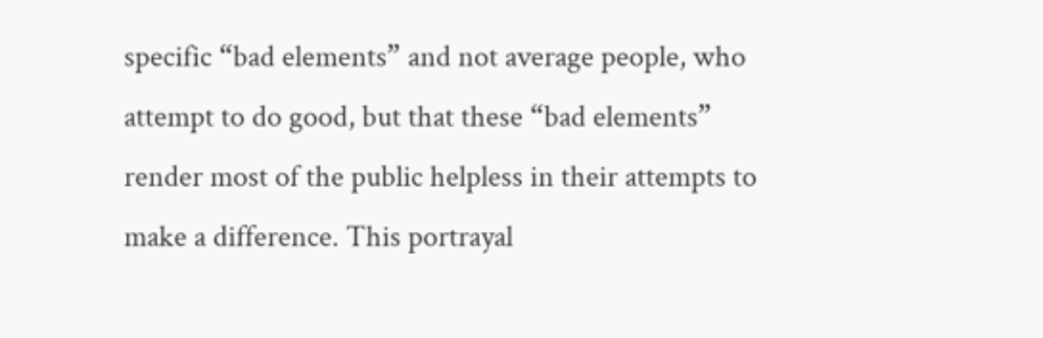specific “bad elements” and not average people, who attempt to do good, but that these “bad elements” render most of the public helpless in their attempts to make a difference. This portrayal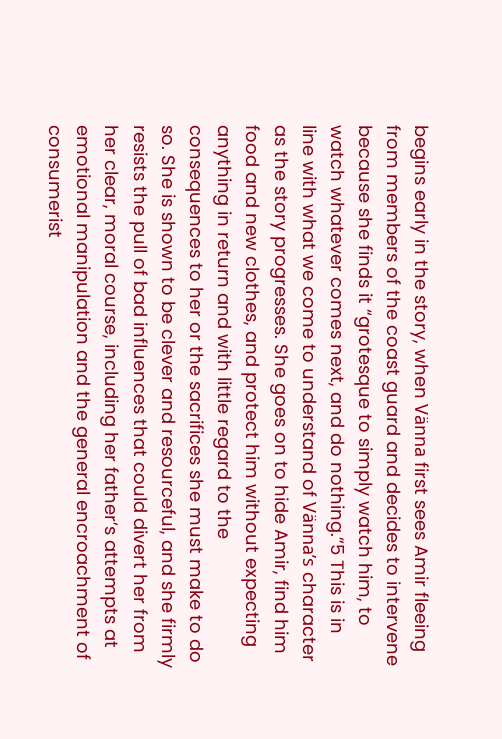begins early in the story, when Vänna first sees Amir fleeing from members of the coast guard and decides to intervene because she finds it “grotesque to simply watch him, to watch whatever comes next, and do nothing.”5 This is in line with what we come to understand of Vänna’s character as the story progresses. She goes on to hide Amir, find him food and new clothes, and protect him without expecting anything in return and with little regard to the consequences to her or the sacrifices she must make to do so. She is shown to be clever and resourceful, and she firmly resists the pull of bad influences that could divert her from her clear, moral course, including her father’s attempts at emotional manipulation and the general encroachment of consumerist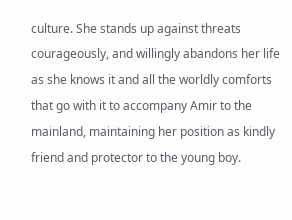culture. She stands up against threats courageously, and willingly abandons her life as she knows it and all the worldly comforts that go with it to accompany Amir to the mainland, maintaining her position as kindly friend and protector to the young boy.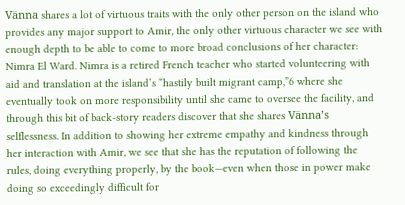Vänna shares a lot of virtuous traits with the only other person on the island who provides any major support to Amir, the only other virtuous character we see with enough depth to be able to come to more broad conclusions of her character: Nimra El Ward. Nimra is a retired French teacher who started volunteering with aid and translation at the island’s “hastily built migrant camp,”6 where she eventually took on more responsibility until she came to oversee the facility, and through this bit of back-story readers discover that she shares Vänna’s selflessness. In addition to showing her extreme empathy and kindness through her interaction with Amir, we see that she has the reputation of following the rules, doing everything properly, by the book—even when those in power make doing so exceedingly difficult for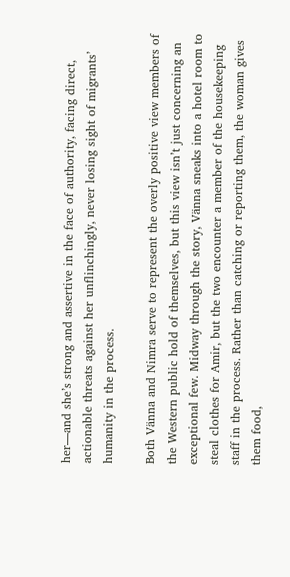her—and she’s strong and assertive in the face of authority, facing direct, actionable threats against her unflinchingly, never losing sight of migrants’ humanity in the process.

Both Vänna and Nimra serve to represent the overly positive view members of the Western public hold of themselves, but this view isn’t just concerning an exceptional few. Midway through the story, Vänna sneaks into a hotel room to steal clothes for Amir, but the two encounter a member of the housekeeping staff in the process. Rather than catching or reporting them, the woman gives them food,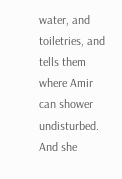water, and toiletries, and tells them where Amir can shower undisturbed. And she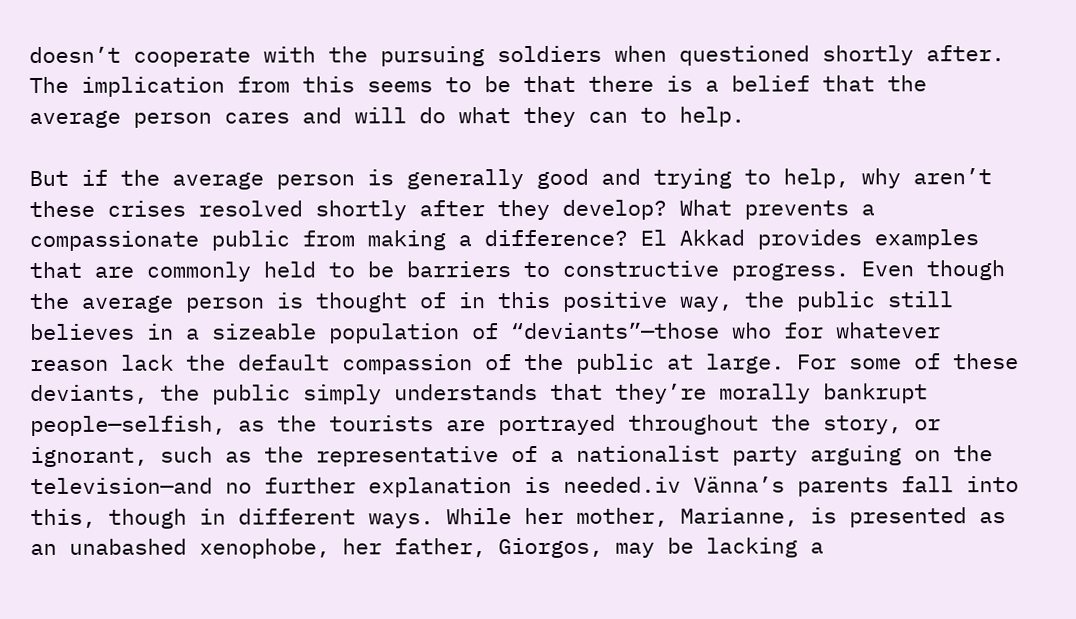doesn’t cooperate with the pursuing soldiers when questioned shortly after. The implication from this seems to be that there is a belief that the average person cares and will do what they can to help.

But if the average person is generally good and trying to help, why aren’t these crises resolved shortly after they develop? What prevents a compassionate public from making a difference? El Akkad provides examples that are commonly held to be barriers to constructive progress. Even though the average person is thought of in this positive way, the public still believes in a sizeable population of “deviants”—those who for whatever reason lack the default compassion of the public at large. For some of these deviants, the public simply understands that they’re morally bankrupt people—selfish, as the tourists are portrayed throughout the story, or ignorant, such as the representative of a nationalist party arguing on the television—and no further explanation is needed.iv Vänna’s parents fall into this, though in different ways. While her mother, Marianne, is presented as an unabashed xenophobe, her father, Giorgos, may be lacking a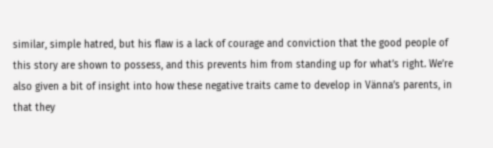similar, simple hatred, but his flaw is a lack of courage and conviction that the good people of this story are shown to possess, and this prevents him from standing up for what’s right. We’re also given a bit of insight into how these negative traits came to develop in Vänna’s parents, in that they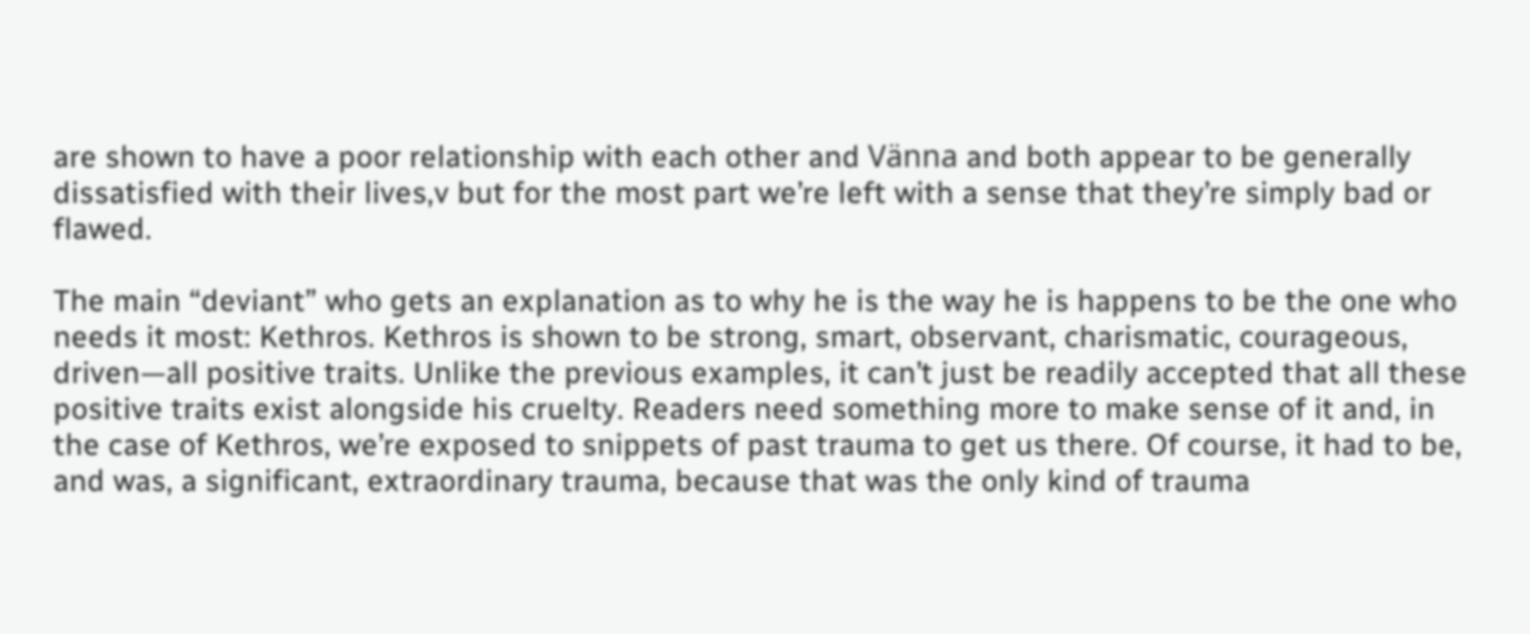are shown to have a poor relationship with each other and Vänna and both appear to be generally dissatisfied with their lives,v but for the most part we’re left with a sense that they’re simply bad or flawed.

The main “deviant” who gets an explanation as to why he is the way he is happens to be the one who needs it most: Kethros. Kethros is shown to be strong, smart, observant, charismatic, courageous, driven—all positive traits. Unlike the previous examples, it can’t just be readily accepted that all these positive traits exist alongside his cruelty. Readers need something more to make sense of it and, in the case of Kethros, we’re exposed to snippets of past trauma to get us there. Of course, it had to be, and was, a significant, extraordinary trauma, because that was the only kind of trauma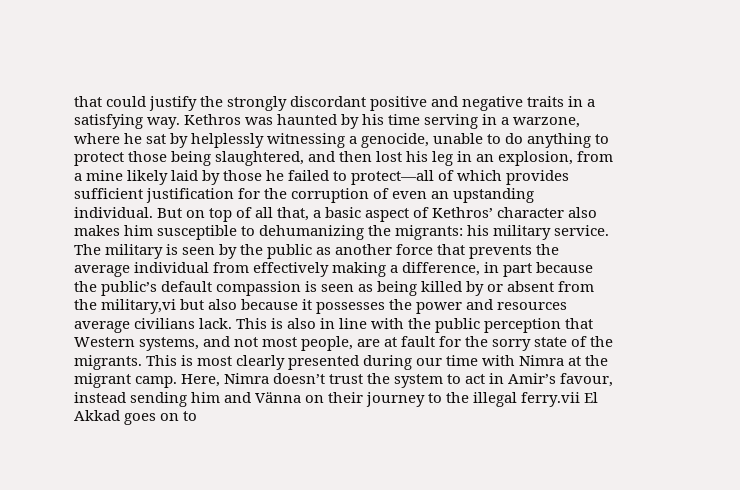that could justify the strongly discordant positive and negative traits in a satisfying way. Kethros was haunted by his time serving in a warzone, where he sat by helplessly witnessing a genocide, unable to do anything to protect those being slaughtered, and then lost his leg in an explosion, from a mine likely laid by those he failed to protect—all of which provides sufficient justification for the corruption of even an upstanding individual. But on top of all that, a basic aspect of Kethros’ character also makes him susceptible to dehumanizing the migrants: his military service. The military is seen by the public as another force that prevents the average individual from effectively making a difference, in part because the public’s default compassion is seen as being killed by or absent from the military,vi but also because it possesses the power and resources average civilians lack. This is also in line with the public perception that Western systems, and not most people, are at fault for the sorry state of the migrants. This is most clearly presented during our time with Nimra at the migrant camp. Here, Nimra doesn’t trust the system to act in Amir’s favour, instead sending him and Vänna on their journey to the illegal ferry.vii El Akkad goes on to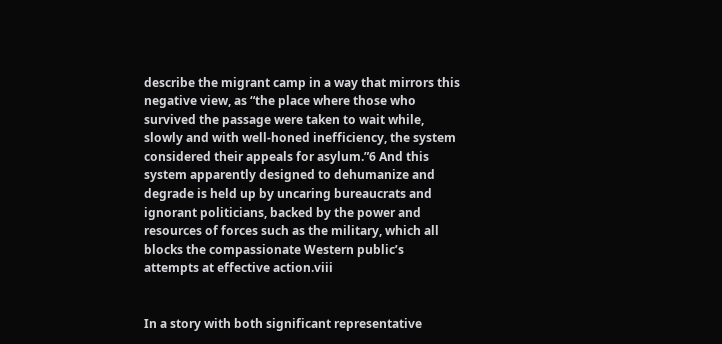describe the migrant camp in a way that mirrors this negative view, as “the place where those who survived the passage were taken to wait while, slowly and with well-honed inefficiency, the system considered their appeals for asylum.”6 And this system apparently designed to dehumanize and degrade is held up by uncaring bureaucrats and ignorant politicians, backed by the power and resources of forces such as the military, which all blocks the compassionate Western public’s attempts at effective action.viii


In a story with both significant representative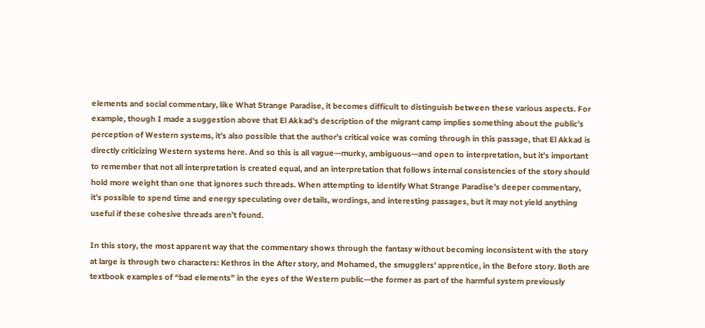elements and social commentary, like What Strange Paradise, it becomes difficult to distinguish between these various aspects. For example, though I made a suggestion above that El Akkad’s description of the migrant camp implies something about the public’s perception of Western systems, it’s also possible that the author’s critical voice was coming through in this passage, that El Akkad is directly criticizing Western systems here. And so this is all vague—murky, ambiguous—and open to interpretation, but it’s important to remember that not all interpretation is created equal, and an interpretation that follows internal consistencies of the story should hold more weight than one that ignores such threads. When attempting to identify What Strange Paradise’s deeper commentary, it’s possible to spend time and energy speculating over details, wordings, and interesting passages, but it may not yield anything useful if these cohesive threads aren’t found.

In this story, the most apparent way that the commentary shows through the fantasy without becoming inconsistent with the story at large is through two characters: Kethros in the After story, and Mohamed, the smugglers’ apprentice, in the Before story. Both are textbook examples of “bad elements” in the eyes of the Western public—the former as part of the harmful system previously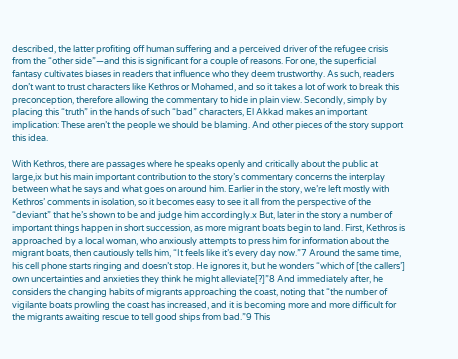described, the latter profiting off human suffering and a perceived driver of the refugee crisis from the “other side”—and this is significant for a couple of reasons. For one, the superficial fantasy cultivates biases in readers that influence who they deem trustworthy. As such, readers don’t want to trust characters like Kethros or Mohamed, and so it takes a lot of work to break this preconception, therefore allowing the commentary to hide in plain view. Secondly, simply by placing this “truth” in the hands of such “bad” characters, El Akkad makes an important implication: These aren’t the people we should be blaming. And other pieces of the story support this idea.

With Kethros, there are passages where he speaks openly and critically about the public at large,ix but his main important contribution to the story’s commentary concerns the interplay between what he says and what goes on around him. Earlier in the story, we’re left mostly with Kethros’ comments in isolation, so it becomes easy to see it all from the perspective of the “deviant” that he’s shown to be and judge him accordingly.x But, later in the story a number of important things happen in short succession, as more migrant boats begin to land. First, Kethros is approached by a local woman, who anxiously attempts to press him for information about the migrant boats, then cautiously tells him, “It feels like it’s every day now.”7 Around the same time, his cell phone starts ringing and doesn’t stop. He ignores it, but he wonders “which of [the callers’] own uncertainties and anxieties they think he might alleviate[?]”8 And immediately after, he considers the changing habits of migrants approaching the coast, noting that “the number of vigilante boats prowling the coast has increased, and it is becoming more and more difficult for the migrants awaiting rescue to tell good ships from bad.”9 This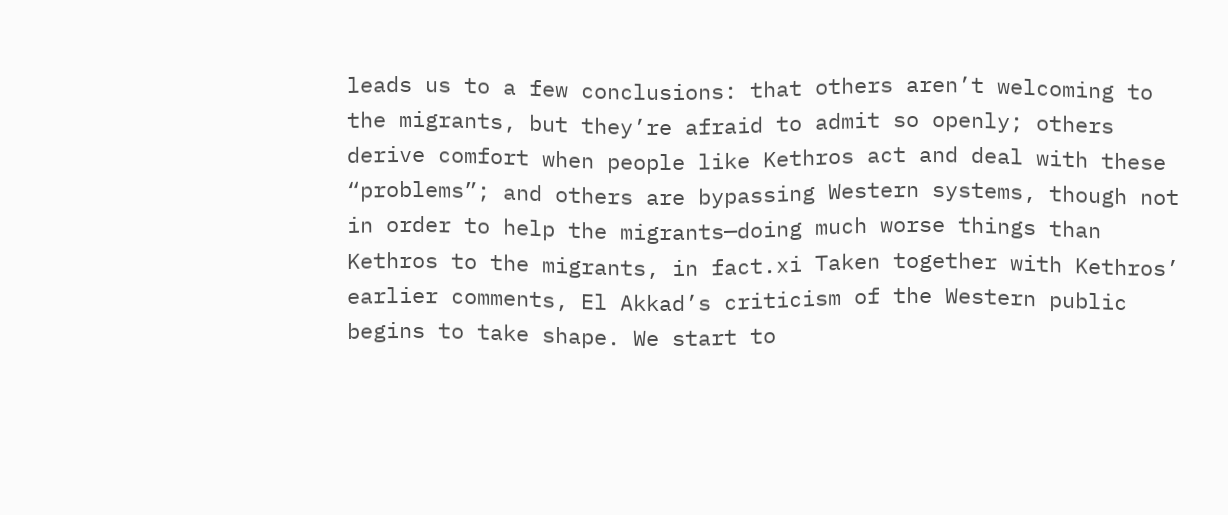leads us to a few conclusions: that others aren’t welcoming to the migrants, but they’re afraid to admit so openly; others derive comfort when people like Kethros act and deal with these “problems”; and others are bypassing Western systems, though not in order to help the migrants—doing much worse things than Kethros to the migrants, in fact.xi Taken together with Kethros’ earlier comments, El Akkad’s criticism of the Western public begins to take shape. We start to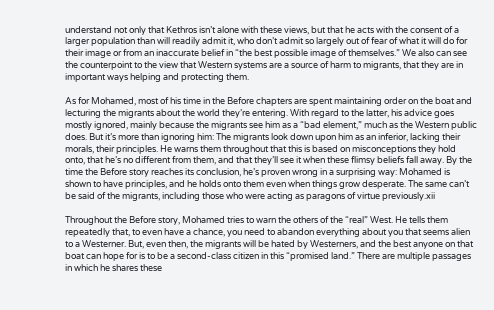understand not only that Kethros isn’t alone with these views, but that he acts with the consent of a larger population than will readily admit it, who don’t admit so largely out of fear of what it will do for their image or from an inaccurate belief in “the best possible image of themselves.” We also can see the counterpoint to the view that Western systems are a source of harm to migrants, that they are in important ways helping and protecting them.

As for Mohamed, most of his time in the Before chapters are spent maintaining order on the boat and lecturing the migrants about the world they’re entering. With regard to the latter, his advice goes mostly ignored, mainly because the migrants see him as a “bad element,” much as the Western public does. But it’s more than ignoring him: The migrants look down upon him as an inferior, lacking their morals, their principles. He warns them throughout that this is based on misconceptions they hold onto, that he’s no different from them, and that they’ll see it when these flimsy beliefs fall away. By the time the Before story reaches its conclusion, he’s proven wrong in a surprising way: Mohamed is shown to have principles, and he holds onto them even when things grow desperate. The same can’t be said of the migrants, including those who were acting as paragons of virtue previously.xii

Throughout the Before story, Mohamed tries to warn the others of the “real” West. He tells them repeatedly that, to even have a chance, you need to abandon everything about you that seems alien to a Westerner. But, even then, the migrants will be hated by Westerners, and the best anyone on that boat can hope for is to be a second-class citizen in this “promised land.” There are multiple passages in which he shares these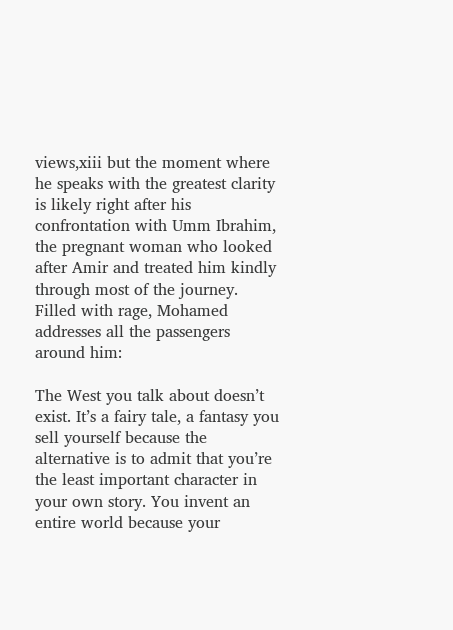views,xiii but the moment where he speaks with the greatest clarity is likely right after his confrontation with Umm Ibrahim, the pregnant woman who looked after Amir and treated him kindly through most of the journey. Filled with rage, Mohamed addresses all the passengers around him:

The West you talk about doesn’t exist. It’s a fairy tale, a fantasy you sell yourself because the alternative is to admit that you’re the least important character in your own story. You invent an entire world because your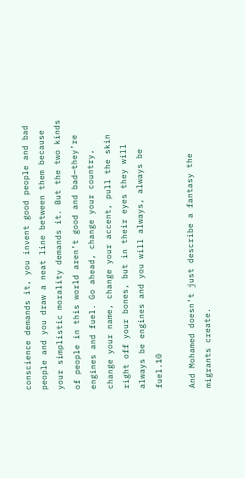conscience demands it, you invent good people and bad people and you draw a neat line between them because your simplistic morality demands it. But the two kinds of people in this world aren’t good and bad—they’re engines and fuel. Go ahead, change your country, change your name, change your accent, pull the skin right off your bones, but in their eyes they will always be engines and you will always, always be fuel.10

And Mohamed doesn’t just describe a fantasy the migrants create.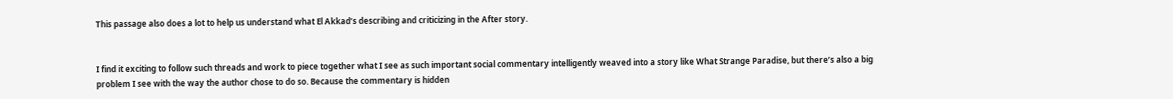This passage also does a lot to help us understand what El Akkad’s describing and criticizing in the After story.


I find it exciting to follow such threads and work to piece together what I see as such important social commentary intelligently weaved into a story like What Strange Paradise, but there’s also a big problem I see with the way the author chose to do so. Because the commentary is hidden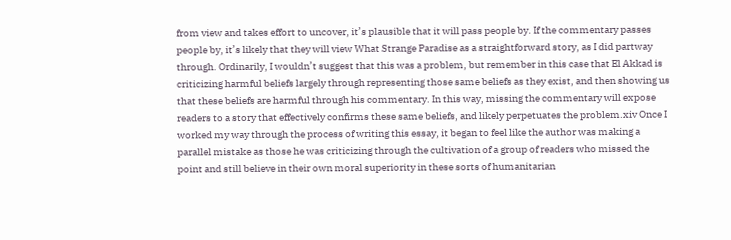from view and takes effort to uncover, it’s plausible that it will pass people by. If the commentary passes people by, it’s likely that they will view What Strange Paradise as a straightforward story, as I did partway through. Ordinarily, I wouldn’t suggest that this was a problem, but remember in this case that El Akkad is criticizing harmful beliefs largely through representing those same beliefs as they exist, and then showing us that these beliefs are harmful through his commentary. In this way, missing the commentary will expose readers to a story that effectively confirms these same beliefs, and likely perpetuates the problem.xiv Once I worked my way through the process of writing this essay, it began to feel like the author was making a parallel mistake as those he was criticizing through the cultivation of a group of readers who missed the point and still believe in their own moral superiority in these sorts of humanitarian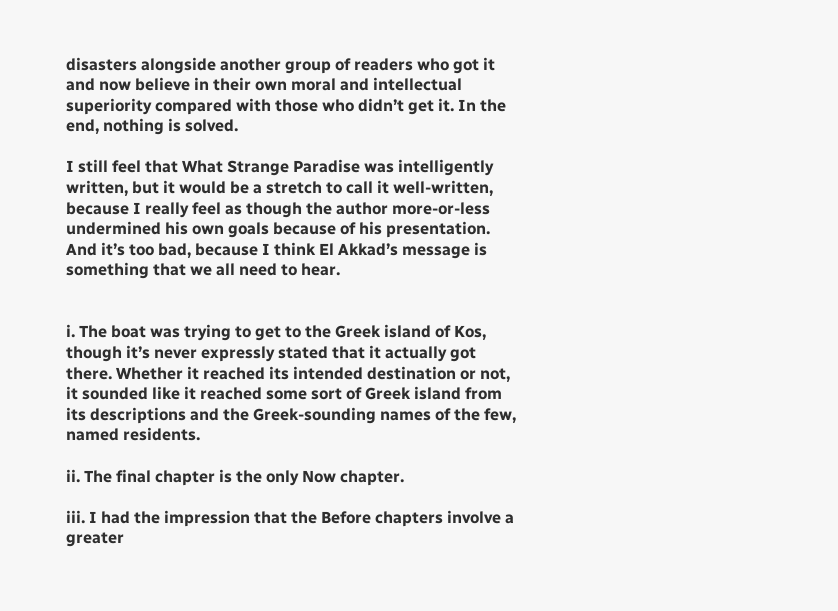disasters alongside another group of readers who got it and now believe in their own moral and intellectual superiority compared with those who didn’t get it. In the end, nothing is solved.

I still feel that What Strange Paradise was intelligently written, but it would be a stretch to call it well-written, because I really feel as though the author more-or-less undermined his own goals because of his presentation. And it’s too bad, because I think El Akkad’s message is something that we all need to hear.


i. The boat was trying to get to the Greek island of Kos, though it’s never expressly stated that it actually got there. Whether it reached its intended destination or not, it sounded like it reached some sort of Greek island from its descriptions and the Greek-sounding names of the few, named residents.

ii. The final chapter is the only Now chapter.

iii. I had the impression that the Before chapters involve a greater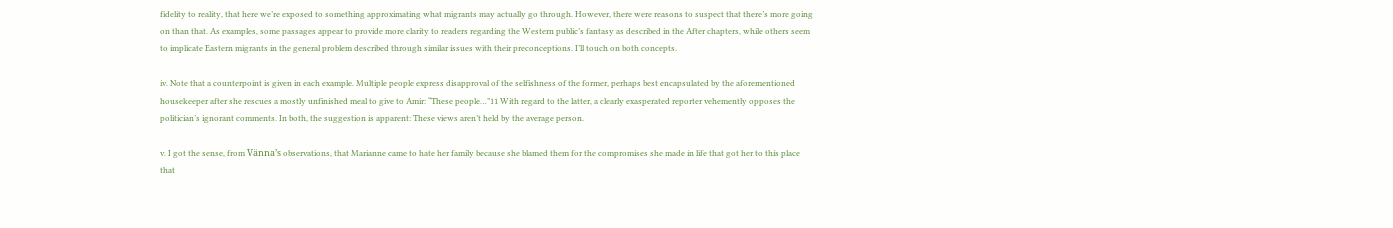fidelity to reality, that here we’re exposed to something approximating what migrants may actually go through. However, there were reasons to suspect that there’s more going on than that. As examples, some passages appear to provide more clarity to readers regarding the Western public’s fantasy as described in the After chapters, while others seem to implicate Eastern migrants in the general problem described through similar issues with their preconceptions. I’ll touch on both concepts.

iv. Note that a counterpoint is given in each example. Multiple people express disapproval of the selfishness of the former, perhaps best encapsulated by the aforementioned housekeeper after she rescues a mostly unfinished meal to give to Amir: “These people…”11 With regard to the latter, a clearly exasperated reporter vehemently opposes the politician’s ignorant comments. In both, the suggestion is apparent: These views aren’t held by the average person.

v. I got the sense, from Vänna’s observations, that Marianne came to hate her family because she blamed them for the compromises she made in life that got her to this place that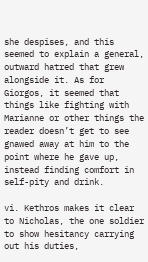she despises, and this seemed to explain a general, outward hatred that grew alongside it. As for Giorgos, it seemed that things like fighting with Marianne or other things the reader doesn’t get to see gnawed away at him to the point where he gave up, instead finding comfort in self-pity and drink.

vi. Kethros makes it clear to Nicholas, the one soldier to show hesitancy carrying out his duties,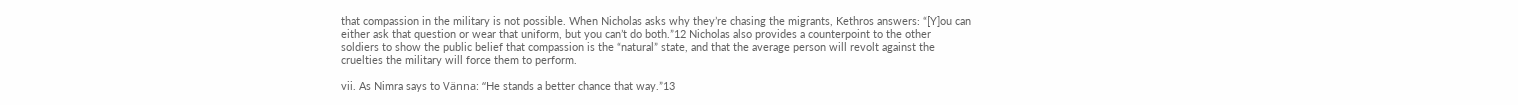that compassion in the military is not possible. When Nicholas asks why they’re chasing the migrants, Kethros answers: “[Y]ou can either ask that question or wear that uniform, but you can’t do both.”12 Nicholas also provides a counterpoint to the other soldiers to show the public belief that compassion is the “natural” state, and that the average person will revolt against the cruelties the military will force them to perform.

vii. As Nimra says to Vänna: “He stands a better chance that way.”13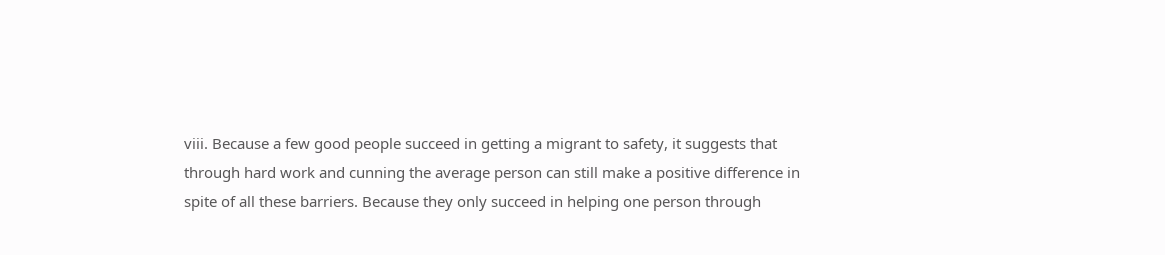viii. Because a few good people succeed in getting a migrant to safety, it suggests that through hard work and cunning the average person can still make a positive difference in spite of all these barriers. Because they only succeed in helping one person through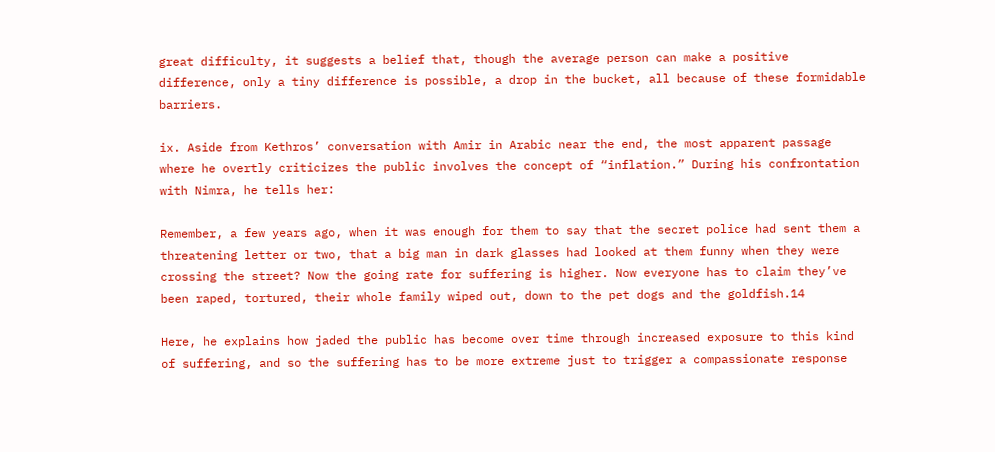great difficulty, it suggests a belief that, though the average person can make a positive difference, only a tiny difference is possible, a drop in the bucket, all because of these formidable barriers.

ix. Aside from Kethros’ conversation with Amir in Arabic near the end, the most apparent passage where he overtly criticizes the public involves the concept of “inflation.” During his confrontation with Nimra, he tells her:

Remember, a few years ago, when it was enough for them to say that the secret police had sent them a threatening letter or two, that a big man in dark glasses had looked at them funny when they were crossing the street? Now the going rate for suffering is higher. Now everyone has to claim they’ve been raped, tortured, their whole family wiped out, down to the pet dogs and the goldfish.14

Here, he explains how jaded the public has become over time through increased exposure to this kind of suffering, and so the suffering has to be more extreme just to trigger a compassionate response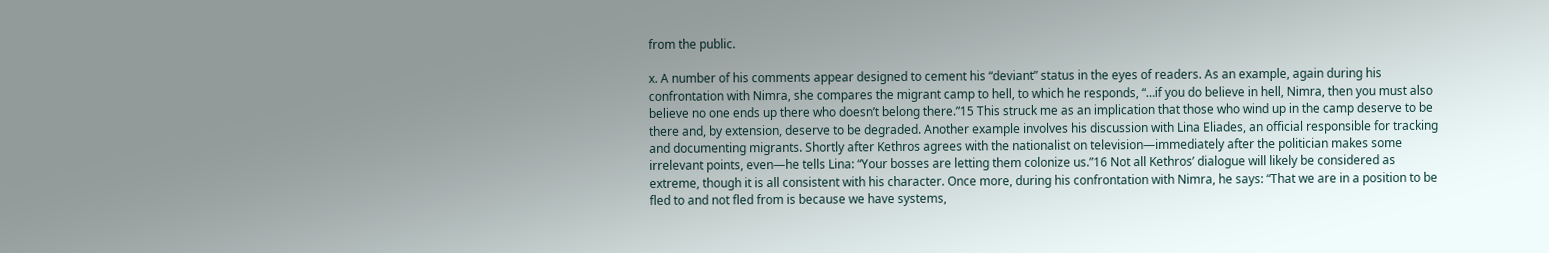from the public.

x. A number of his comments appear designed to cement his “deviant” status in the eyes of readers. As an example, again during his confrontation with Nimra, she compares the migrant camp to hell, to which he responds, “…if you do believe in hell, Nimra, then you must also believe no one ends up there who doesn’t belong there.”15 This struck me as an implication that those who wind up in the camp deserve to be there and, by extension, deserve to be degraded. Another example involves his discussion with Lina Eliades, an official responsible for tracking and documenting migrants. Shortly after Kethros agrees with the nationalist on television—immediately after the politician makes some irrelevant points, even—he tells Lina: “Your bosses are letting them colonize us.”16 Not all Kethros’ dialogue will likely be considered as extreme, though it is all consistent with his character. Once more, during his confrontation with Nimra, he says: “That we are in a position to be fled to and not fled from is because we have systems,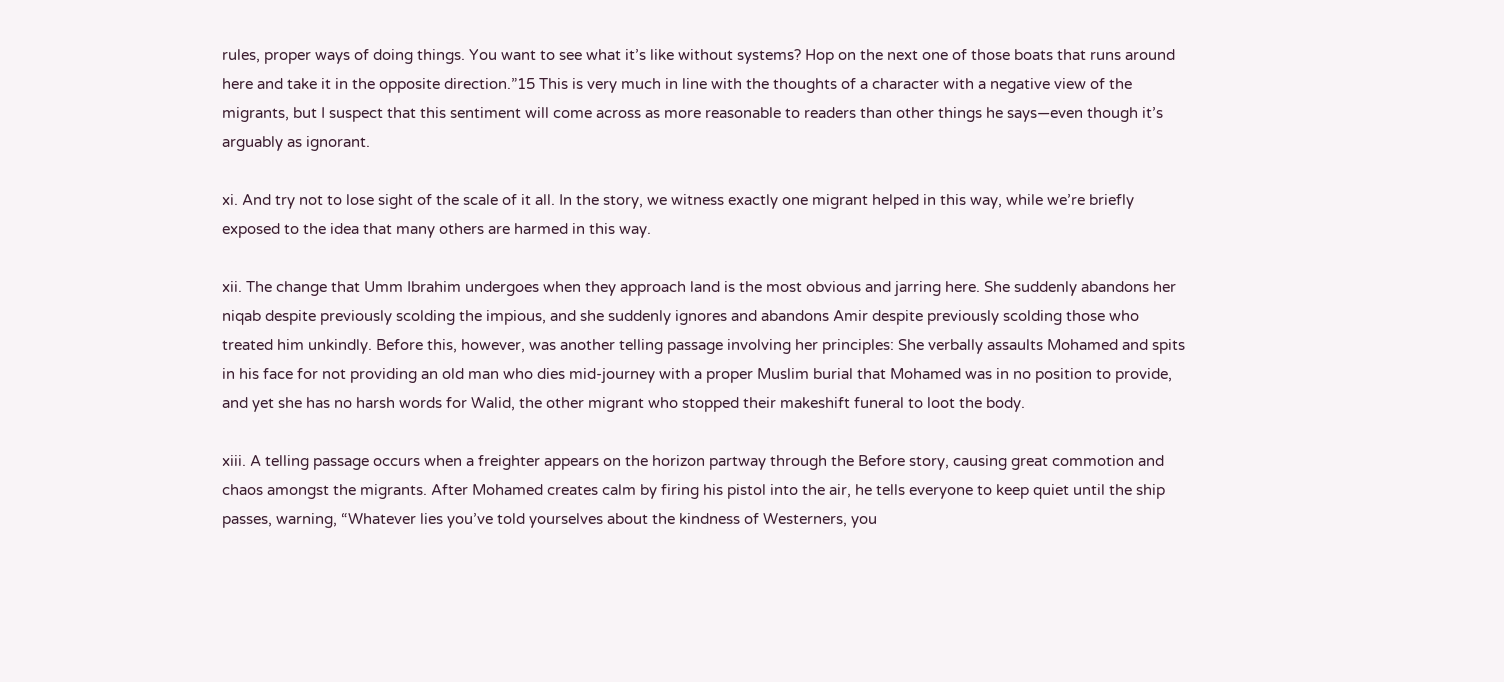rules, proper ways of doing things. You want to see what it’s like without systems? Hop on the next one of those boats that runs around here and take it in the opposite direction.”15 This is very much in line with the thoughts of a character with a negative view of the migrants, but I suspect that this sentiment will come across as more reasonable to readers than other things he says—even though it’s arguably as ignorant.

xi. And try not to lose sight of the scale of it all. In the story, we witness exactly one migrant helped in this way, while we’re briefly exposed to the idea that many others are harmed in this way.

xii. The change that Umm Ibrahim undergoes when they approach land is the most obvious and jarring here. She suddenly abandons her niqab despite previously scolding the impious, and she suddenly ignores and abandons Amir despite previously scolding those who treated him unkindly. Before this, however, was another telling passage involving her principles: She verbally assaults Mohamed and spits in his face for not providing an old man who dies mid-journey with a proper Muslim burial that Mohamed was in no position to provide, and yet she has no harsh words for Walid, the other migrant who stopped their makeshift funeral to loot the body.

xiii. A telling passage occurs when a freighter appears on the horizon partway through the Before story, causing great commotion and chaos amongst the migrants. After Mohamed creates calm by firing his pistol into the air, he tells everyone to keep quiet until the ship passes, warning, “Whatever lies you’ve told yourselves about the kindness of Westerners, you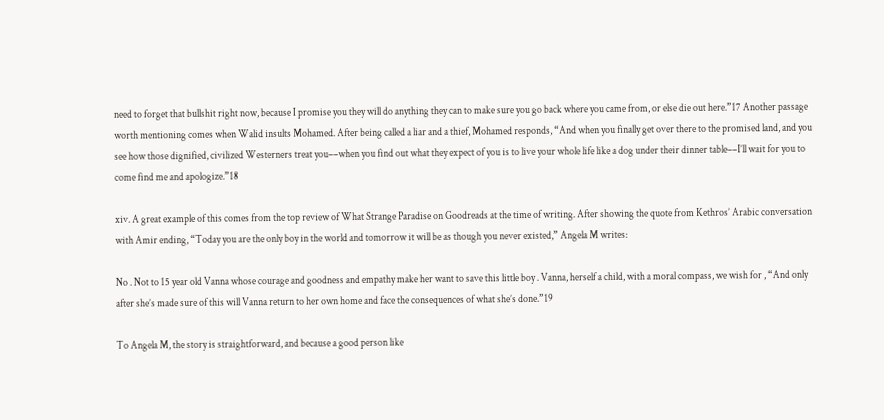need to forget that bullshit right now, because I promise you they will do anything they can to make sure you go back where you came from, or else die out here.”17 Another passage worth mentioning comes when Walid insults Mohamed. After being called a liar and a thief, Mohamed responds, “And when you finally get over there to the promised land, and you see how those dignified, civilized Westerners treat you––when you find out what they expect of you is to live your whole life like a dog under their dinner table––I’ll wait for you to come find me and apologize.”18

xiv. A great example of this comes from the top review of What Strange Paradise on Goodreads at the time of writing. After showing the quote from Kethros’ Arabic conversation with Amir ending, “Today you are the only boy in the world and tomorrow it will be as though you never existed,” Angela M writes:

No . Not to 15 year old Vanna whose courage and goodness and empathy make her want to save this little boy . Vanna, herself a child, with a moral compass, we wish for , “And only after she’s made sure of this will Vanna return to her own home and face the consequences of what she’s done.”19

To Angela M, the story is straightforward, and because a good person like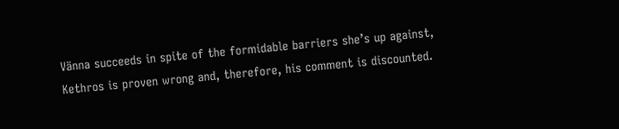Vänna succeeds in spite of the formidable barriers she’s up against, Kethros is proven wrong and, therefore, his comment is discounted.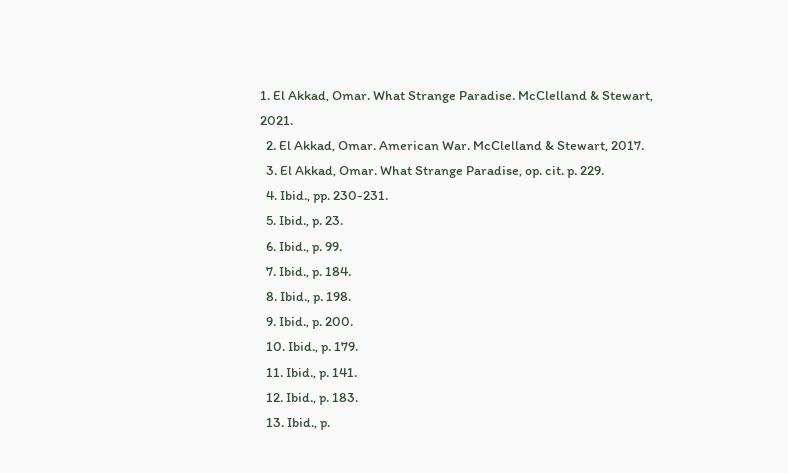1. El Akkad, Omar. What Strange Paradise. McClelland & Stewart, 2021.
  2. El Akkad, Omar. American War. McClelland & Stewart, 2017.
  3. El Akkad, Omar. What Strange Paradise, op. cit. p. 229.
  4. Ibid., pp. 230-231.
  5. Ibid., p. 23.
  6. Ibid., p. 99.
  7. Ibid., p. 184.
  8. Ibid., p. 198.
  9. Ibid., p. 200.
  10. Ibid., p. 179.
  11. Ibid., p. 141.
  12. Ibid., p. 183.
  13. Ibid., p.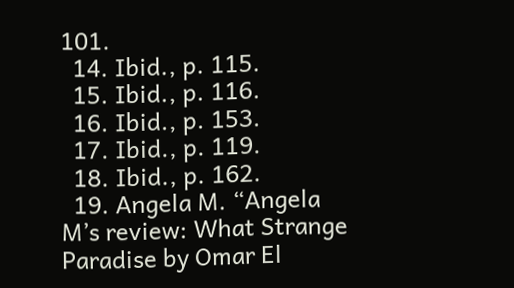101.
  14. Ibid., p. 115.
  15. Ibid., p. 116.
  16. Ibid., p. 153.
  17. Ibid., p. 119.
  18. Ibid., p. 162.
  19. Angela M. “Angela M’s review: What Strange Paradise by Omar El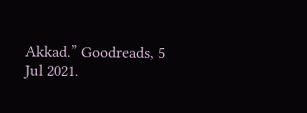Akkad.” Goodreads, 5 Jul 2021.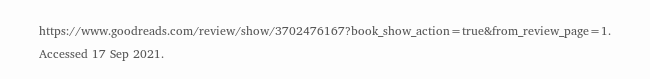https://www.goodreads.com/review/show/3702476167?book_show_action=true&from_review_page=1. Accessed 17 Sep 2021.